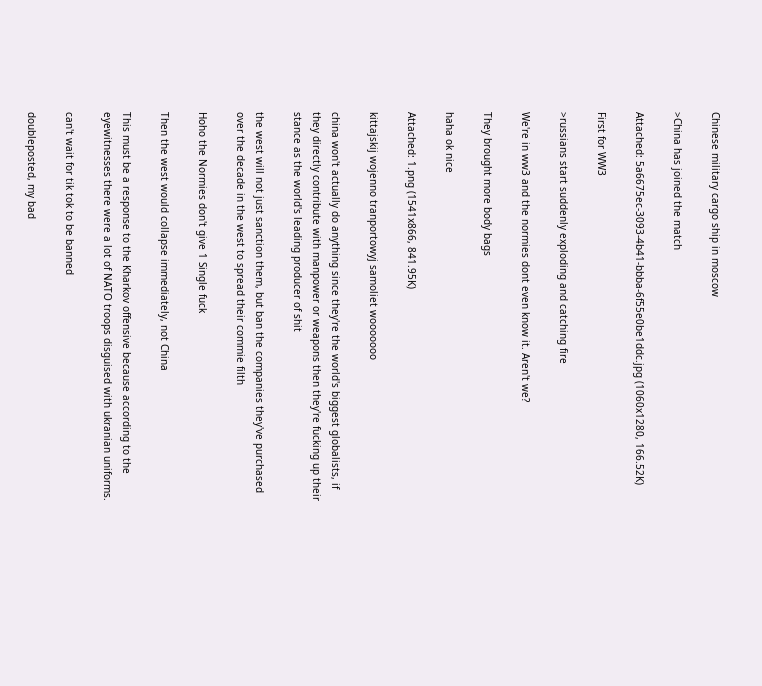Chinese military cargo ship in moscow

>China has joined the match

Attached: 5a6675ec-3093-4b41-bbba-6f55e0be1ddc.jpg (1060x1280, 166.52K)

First for WW3

>russians start suddenly exploding and catching fire

We're in ww3 and the normies dont even know it. Aren't we?

They brought more body bags

haha ok nice

Attached: 1.png (1541x866, 841.95K)

kittajskij wojenno tranportowyj samoliet wooooooo

china won't actually do anything since they're the world's biggest globalists, if they directly contribute with manpower or weapons then they're fucking up their stance as the world's leading producer of shit

the west will not just sanction them, but ban the companies they've purchased over the decade in the west to spread their commie filth

Hoho the Normies don't give 1 Single fuck

Then the west would collapse immediately, not China

This must be a response to the Kharkov offensive because according to the eyewitnesses there were a lot of NATO troops disguised with ukranian uniforms.

can't wait for tik tok to be banned

doubleposted, my bad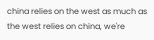china relies on the west as much as the west relies on china, we're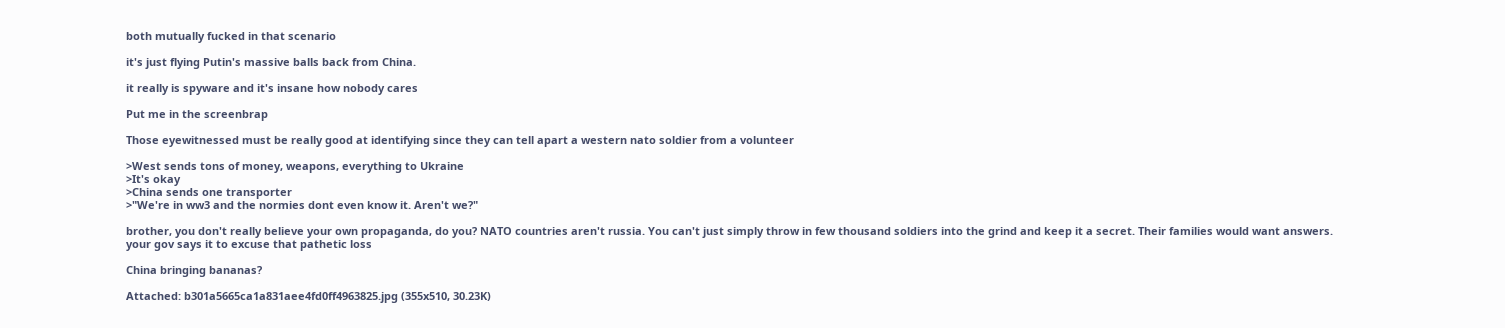both mutually fucked in that scenario

it's just flying Putin's massive balls back from China.

it really is spyware and it's insane how nobody cares

Put me in the screenbrap

Those eyewitnessed must be really good at identifying since they can tell apart a western nato soldier from a volunteer

>West sends tons of money, weapons, everything to Ukraine
>It's okay
>China sends one transporter
>"We're in ww3 and the normies dont even know it. Aren't we?"

brother, you don't really believe your own propaganda, do you? NATO countries aren't russia. You can't just simply throw in few thousand soldiers into the grind and keep it a secret. Their families would want answers.
your gov says it to excuse that pathetic loss

China bringing bananas?

Attached: b301a5665ca1a831aee4fd0ff4963825.jpg (355x510, 30.23K)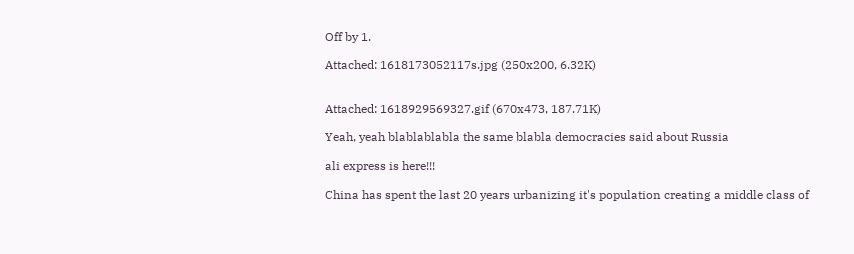Off by 1.

Attached: 1618173052117s.jpg (250x200, 6.32K)


Attached: 1618929569327.gif (670x473, 187.71K)

Yeah, yeah blablablabla the same blabla democracies said about Russia

ali express is here!!!

China has spent the last 20 years urbanizing it's population creating a middle class of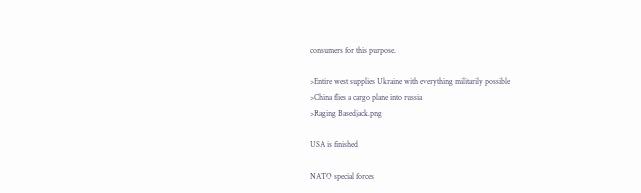consumers for this purpose.

>Entire west supplies Ukraine with everything militarily possible
>China flies a cargo plane into russia
>Raging Basedjack.png

USA is finished

NATO special forces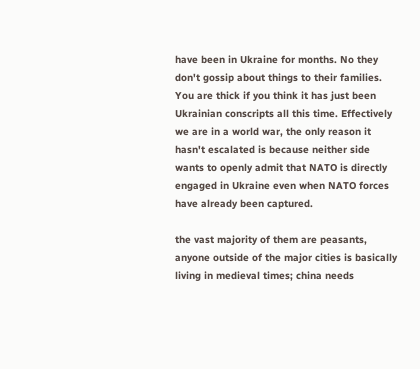have been in Ukraine for months. No they don't gossip about things to their families. You are thick if you think it has just been Ukrainian conscripts all this time. Effectively we are in a world war, the only reason it hasn't escalated is because neither side wants to openly admit that NATO is directly engaged in Ukraine even when NATO forces have already been captured.

the vast majority of them are peasants, anyone outside of the major cities is basically living in medieval times; china needs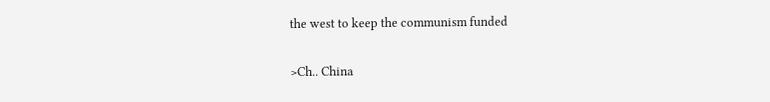the west to keep the communism funded

>Ch.. China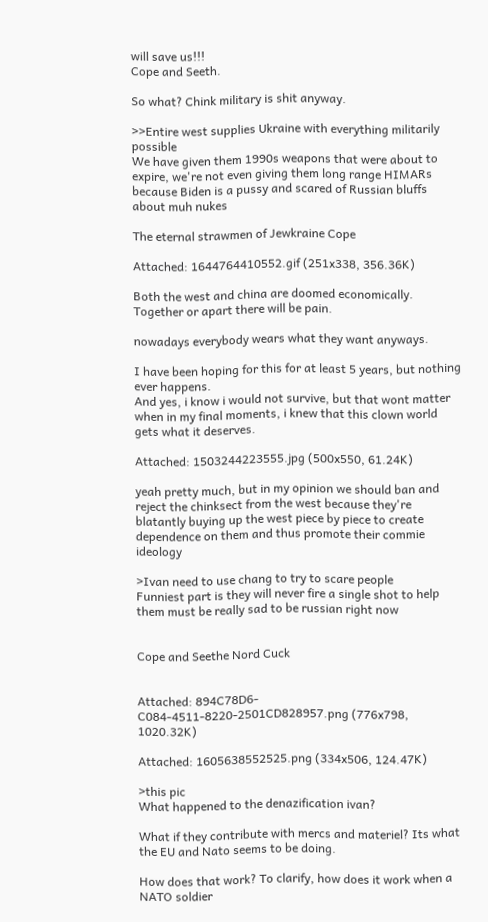will save us!!!
Cope and Seeth.

So what? Chink military is shit anyway.

>>Entire west supplies Ukraine with everything militarily possible
We have given them 1990s weapons that were about to expire, we're not even giving them long range HIMARs because Biden is a pussy and scared of Russian bluffs about muh nukes

The eternal strawmen of Jewkraine Cope

Attached: 1644764410552.gif (251x338, 356.36K)

Both the west and china are doomed economically. Together or apart there will be pain.

nowadays everybody wears what they want anyways.

I have been hoping for this for at least 5 years, but nothing ever happens.
And yes, i know i would not survive, but that wont matter when in my final moments, i knew that this clown world gets what it deserves.

Attached: 1503244223555.jpg (500x550, 61.24K)

yeah pretty much, but in my opinion we should ban and reject the chinksect from the west because they're blatantly buying up the west piece by piece to create dependence on them and thus promote their commie ideology

>Ivan need to use chang to try to scare people
Funniest part is they will never fire a single shot to help them must be really sad to be russian right now


Cope and Seethe Nord Cuck


Attached: 894C78D6-C084-4511-8220-2501CD828957.png (776x798, 1020.32K)

Attached: 1605638552525.png (334x506, 124.47K)

>this pic
What happened to the denazification ivan?

What if they contribute with mercs and materiel? Its what the EU and Nato seems to be doing.

How does that work? To clarify, how does it work when a NATO soldier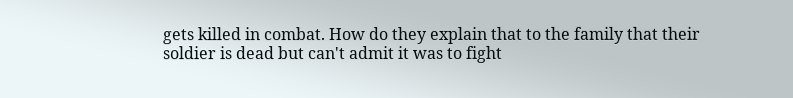gets killed in combat. How do they explain that to the family that their soldier is dead but can't admit it was to fight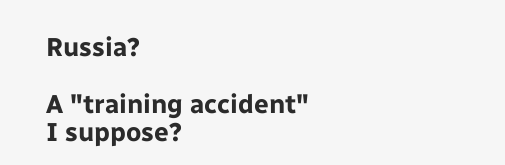Russia?

A "training accident" I suppose?